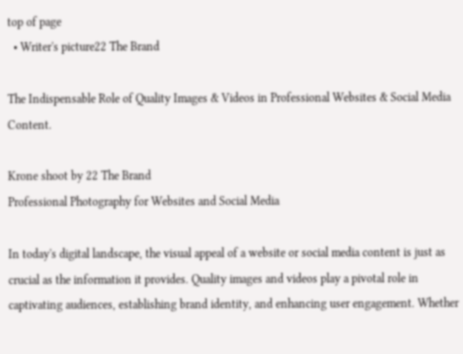top of page
  • Writer's picture22 The Brand

The Indispensable Role of Quality Images & Videos in Professional Websites & Social Media Content.

Krone shoot by 22 The Brand
Professional Photography for Websites and Social Media

In today's digital landscape, the visual appeal of a website or social media content is just as crucial as the information it provides. Quality images and videos play a pivotal role in captivating audiences, establishing brand identity, and enhancing user engagement. Whether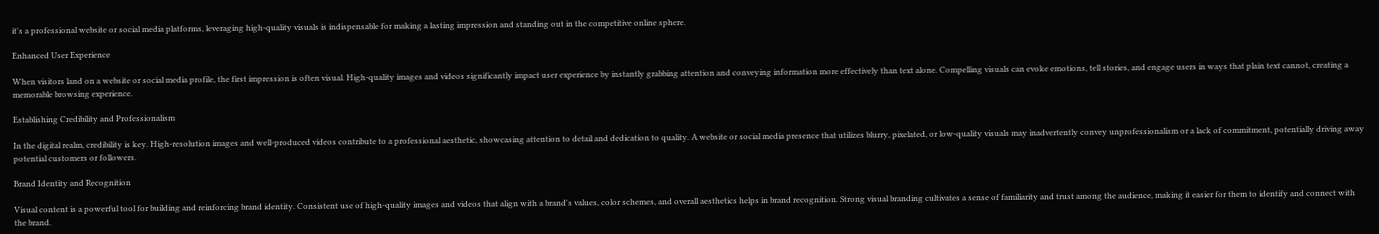it's a professional website or social media platforms, leveraging high-quality visuals is indispensable for making a lasting impression and standing out in the competitive online sphere.

Enhanced User Experience

When visitors land on a website or social media profile, the first impression is often visual. High-quality images and videos significantly impact user experience by instantly grabbing attention and conveying information more effectively than text alone. Compelling visuals can evoke emotions, tell stories, and engage users in ways that plain text cannot, creating a memorable browsing experience.

Establishing Credibility and Professionalism

In the digital realm, credibility is key. High-resolution images and well-produced videos contribute to a professional aesthetic, showcasing attention to detail and dedication to quality. A website or social media presence that utilizes blurry, pixelated, or low-quality visuals may inadvertently convey unprofessionalism or a lack of commitment, potentially driving away potential customers or followers.

Brand Identity and Recognition

Visual content is a powerful tool for building and reinforcing brand identity. Consistent use of high-quality images and videos that align with a brand's values, color schemes, and overall aesthetics helps in brand recognition. Strong visual branding cultivates a sense of familiarity and trust among the audience, making it easier for them to identify and connect with the brand.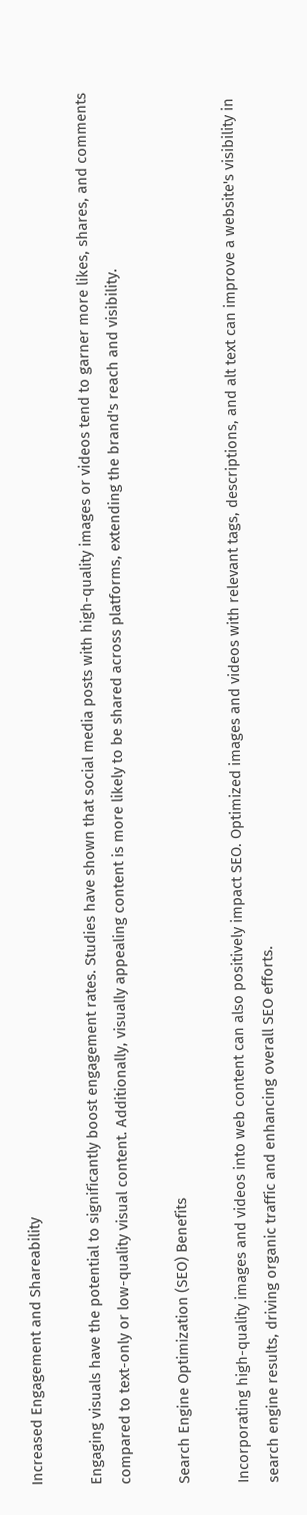Increased Engagement and Shareability

Engaging visuals have the potential to significantly boost engagement rates. Studies have shown that social media posts with high-quality images or videos tend to garner more likes, shares, and comments compared to text-only or low-quality visual content. Additionally, visually appealing content is more likely to be shared across platforms, extending the brand's reach and visibility.

Search Engine Optimization (SEO) Benefits

Incorporating high-quality images and videos into web content can also positively impact SEO. Optimized images and videos with relevant tags, descriptions, and alt text can improve a website's visibility in search engine results, driving organic traffic and enhancing overall SEO efforts.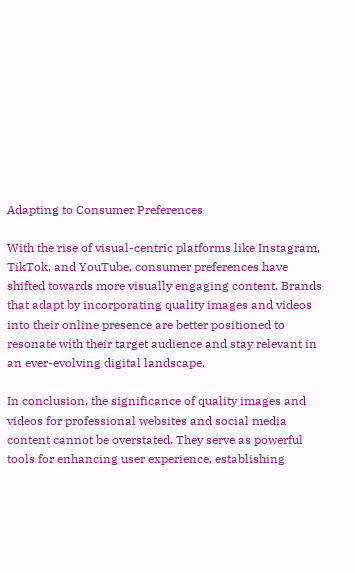Adapting to Consumer Preferences

With the rise of visual-centric platforms like Instagram, TikTok, and YouTube, consumer preferences have shifted towards more visually engaging content. Brands that adapt by incorporating quality images and videos into their online presence are better positioned to resonate with their target audience and stay relevant in an ever-evolving digital landscape.

In conclusion, the significance of quality images and videos for professional websites and social media content cannot be overstated. They serve as powerful tools for enhancing user experience, establishing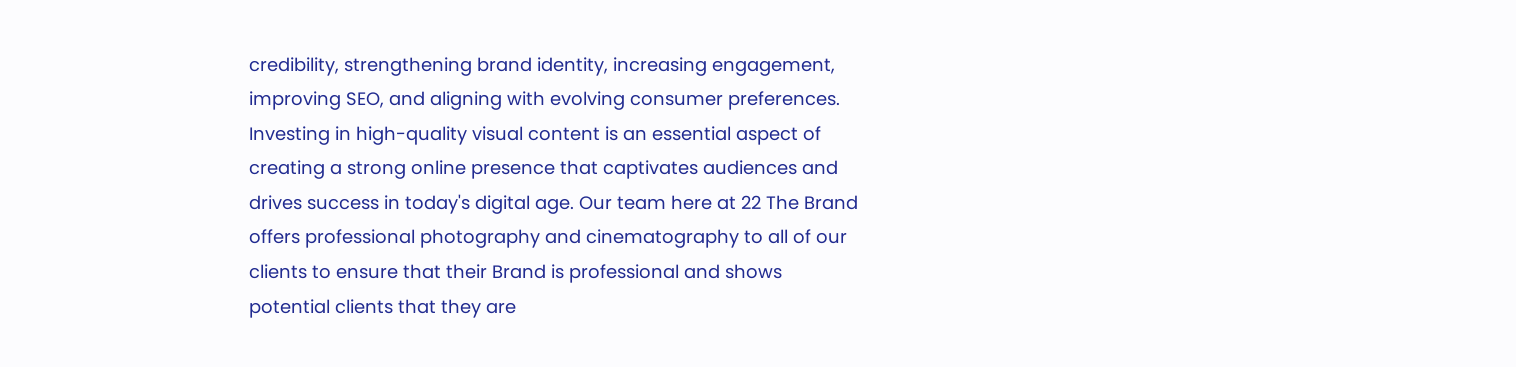credibility, strengthening brand identity, increasing engagement, improving SEO, and aligning with evolving consumer preferences. Investing in high-quality visual content is an essential aspect of creating a strong online presence that captivates audiences and drives success in today's digital age. Our team here at 22 The Brand offers professional photography and cinematography to all of our clients to ensure that their Brand is professional and shows potential clients that they are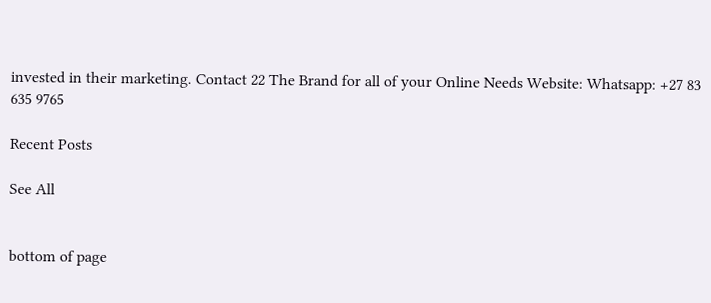invested in their marketing. Contact 22 The Brand for all of your Online Needs Website: Whatsapp: +27 83 635 9765

Recent Posts

See All


bottom of page